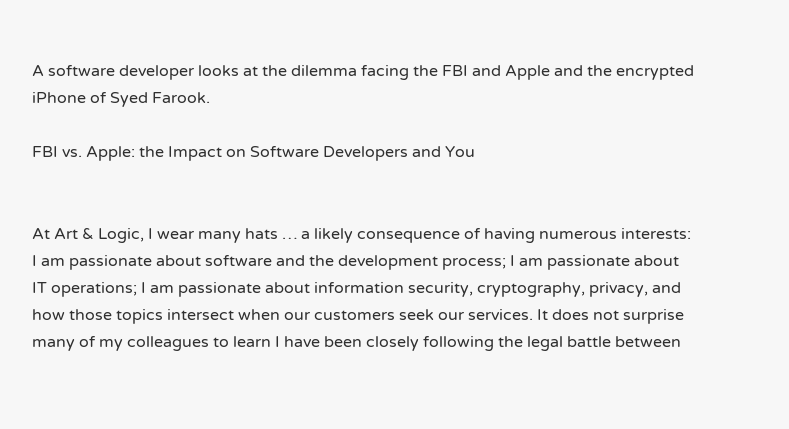A software developer looks at the dilemma facing the FBI and Apple and the encrypted iPhone of Syed Farook.

FBI vs. Apple: the Impact on Software Developers and You


At Art & Logic, I wear many hats … a likely consequence of having numerous interests: I am passionate about software and the development process; I am passionate about IT operations; I am passionate about information security, cryptography, privacy, and how those topics intersect when our customers seek our services. It does not surprise many of my colleagues to learn I have been closely following the legal battle between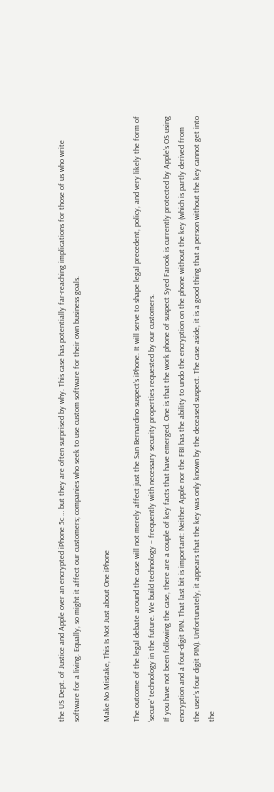the US Dept. of Justice and Apple over an encrypted iPhone 5c … but they are often surprised by why. This case has potentially far-reaching implications for those of us who write software for a living. Equally, so might it affect our customers; companies who seek to use custom software for their own business goals.

Make No Mistake, This Is Not Just about One iPhone

The outcome of the legal debate around the case will not merely affect just the San Bernardino suspect’s iPhone. It will serve to shape legal precedent, policy, and very likely the form of ‘secure’ technology in the future. We build technology – frequently with necessary security properties requested by our customers.
If you have not been following the case, there are a couple of key facts that have emerged. One is that the work phone of suspect Syed Farook is currently protected by Apple’s OS using encryption and a four-digit PIN. That last bit is important: Neither Apple nor the FBI has the ability to undo the encryption on the phone without the key (which is partly derived from the user’s four digit PIN). Unfortunately, it appears that the key was only known by the deceased suspect. The case aside, it is a good thing that a person without the key cannot get into the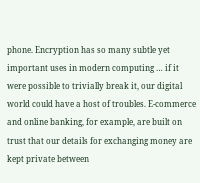phone. Encryption has so many subtle yet important uses in modern computing … if it were possible to trivially break it, our digital world could have a host of troubles. E-commerce and online banking, for example, are built on trust that our details for exchanging money are kept private between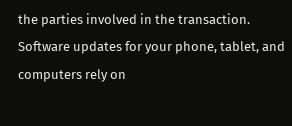the parties involved in the transaction. Software updates for your phone, tablet, and computers rely on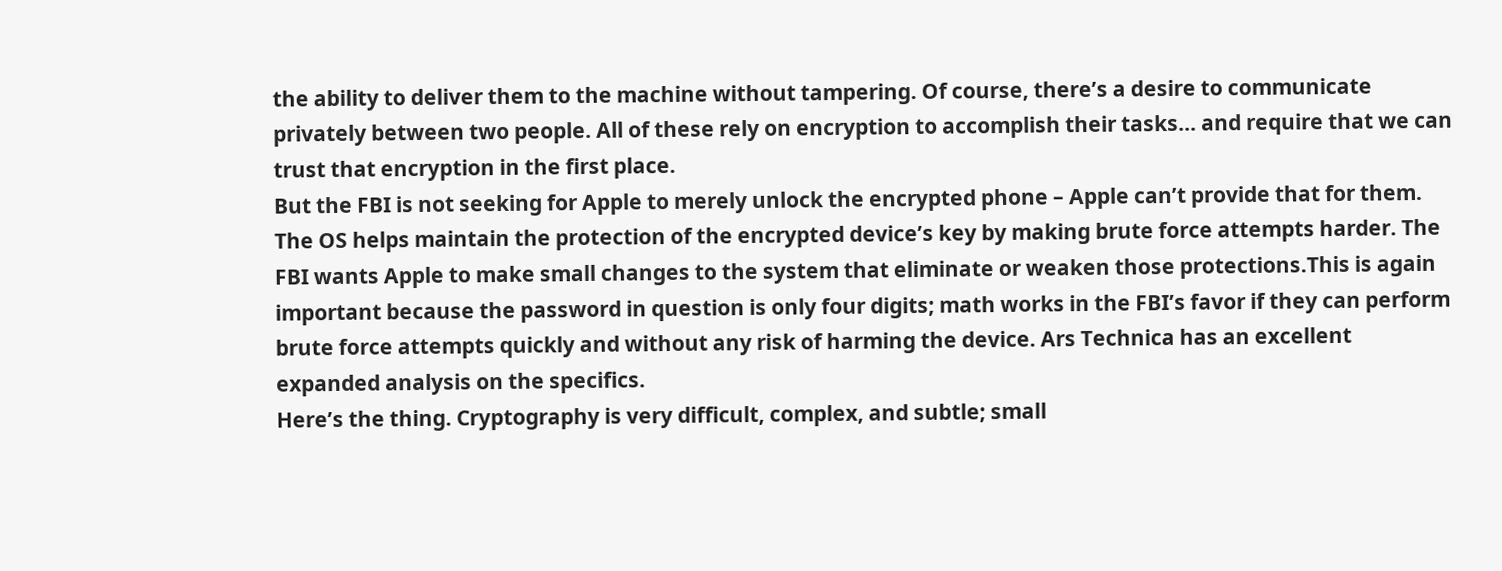the ability to deliver them to the machine without tampering. Of course, there’s a desire to communicate privately between two people. All of these rely on encryption to accomplish their tasks… and require that we can trust that encryption in the first place.
But the FBI is not seeking for Apple to merely unlock the encrypted phone – Apple can’t provide that for them. The OS helps maintain the protection of the encrypted device’s key by making brute force attempts harder. The FBI wants Apple to make small changes to the system that eliminate or weaken those protections.This is again important because the password in question is only four digits; math works in the FBI’s favor if they can perform brute force attempts quickly and without any risk of harming the device. Ars Technica has an excellent expanded analysis on the specifics.
Here’s the thing. Cryptography is very difficult, complex, and subtle; small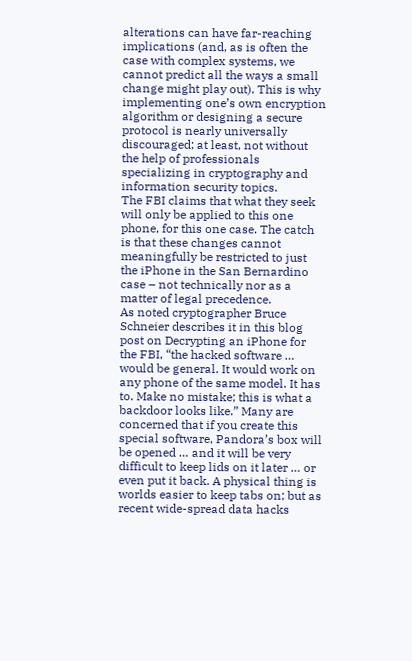alterations can have far-reaching implications (and, as is often the case with complex systems, we cannot predict all the ways a small change might play out). This is why implementing one’s own encryption algorithm or designing a secure protocol is nearly universally discouraged; at least, not without the help of professionals specializing in cryptography and information security topics.
The FBI claims that what they seek will only be applied to this one phone, for this one case. The catch is that these changes cannot meaningfully be restricted to just the iPhone in the San Bernardino case – not technically nor as a matter of legal precedence.
As noted cryptographer Bruce Schneier describes it in this blog post on Decrypting an iPhone for the FBI, “the hacked software … would be general. It would work on any phone of the same model. It has to. Make no mistake; this is what a backdoor looks like.” Many are concerned that if you create this special software, Pandora’s box will be opened … and it will be very difficult to keep lids on it later … or even put it back. A physical thing is worlds easier to keep tabs on; but as recent wide-spread data hacks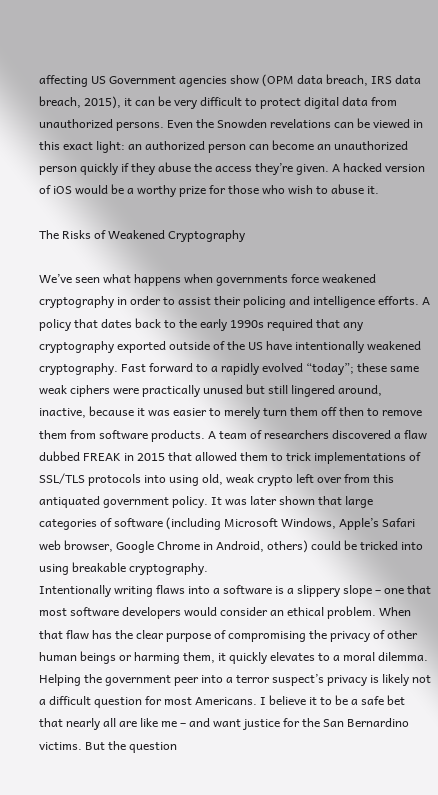affecting US Government agencies show (OPM data breach, IRS data breach, 2015), it can be very difficult to protect digital data from unauthorized persons. Even the Snowden revelations can be viewed in this exact light: an authorized person can become an unauthorized person quickly if they abuse the access they’re given. A hacked version of iOS would be a worthy prize for those who wish to abuse it.

The Risks of Weakened Cryptography

We’ve seen what happens when governments force weakened cryptography in order to assist their policing and intelligence efforts. A policy that dates back to the early 1990s required that any cryptography exported outside of the US have intentionally weakened cryptography. Fast forward to a rapidly evolved “today”; these same weak ciphers were practically unused but still lingered around, inactive, because it was easier to merely turn them off then to remove them from software products. A team of researchers discovered a flaw dubbed FREAK in 2015 that allowed them to trick implementations of SSL/TLS protocols into using old, weak crypto left over from this antiquated government policy. It was later shown that large categories of software (including Microsoft Windows, Apple’s Safari web browser, Google Chrome in Android, others) could be tricked into using breakable cryptography.
Intentionally writing flaws into a software is a slippery slope – one that most software developers would consider an ethical problem. When that flaw has the clear purpose of compromising the privacy of other human beings or harming them, it quickly elevates to a moral dilemma.
Helping the government peer into a terror suspect’s privacy is likely not a difficult question for most Americans. I believe it to be a safe bet that nearly all are like me – and want justice for the San Bernardino victims. But the question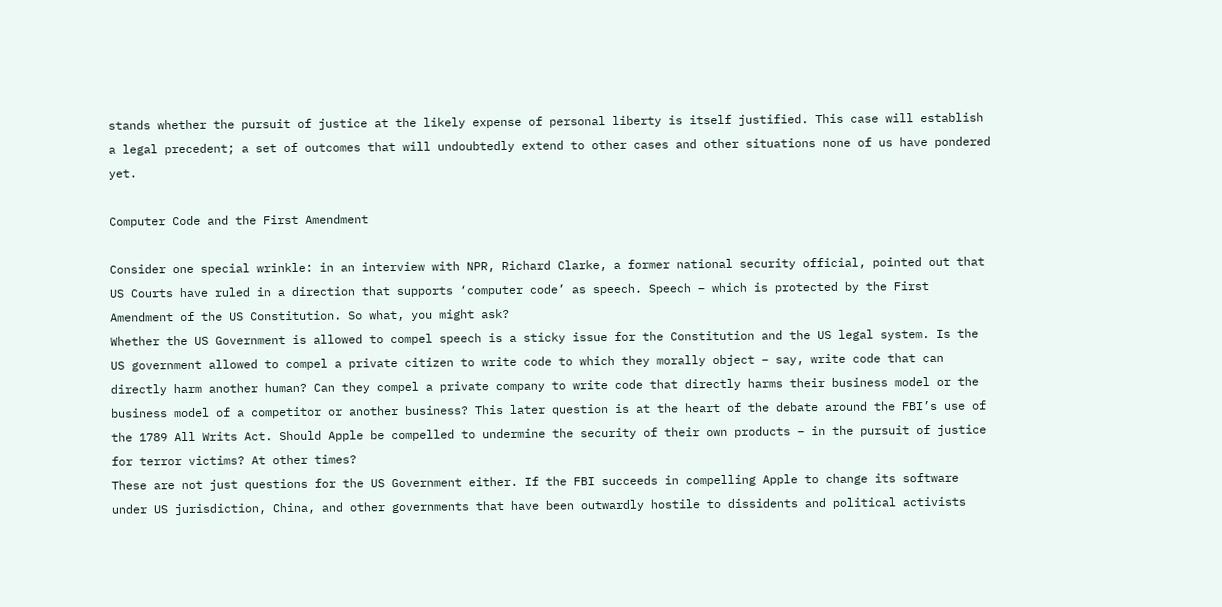stands whether the pursuit of justice at the likely expense of personal liberty is itself justified. This case will establish a legal precedent; a set of outcomes that will undoubtedly extend to other cases and other situations none of us have pondered yet.

Computer Code and the First Amendment

Consider one special wrinkle: in an interview with NPR, Richard Clarke, a former national security official, pointed out that US Courts have ruled in a direction that supports ‘computer code’ as speech. Speech – which is protected by the First Amendment of the US Constitution. So what, you might ask?
Whether the US Government is allowed to compel speech is a sticky issue for the Constitution and the US legal system. Is the US government allowed to compel a private citizen to write code to which they morally object – say, write code that can directly harm another human? Can they compel a private company to write code that directly harms their business model or the business model of a competitor or another business? This later question is at the heart of the debate around the FBI’s use of the 1789 All Writs Act. Should Apple be compelled to undermine the security of their own products – in the pursuit of justice for terror victims? At other times?
These are not just questions for the US Government either. If the FBI succeeds in compelling Apple to change its software under US jurisdiction, China, and other governments that have been outwardly hostile to dissidents and political activists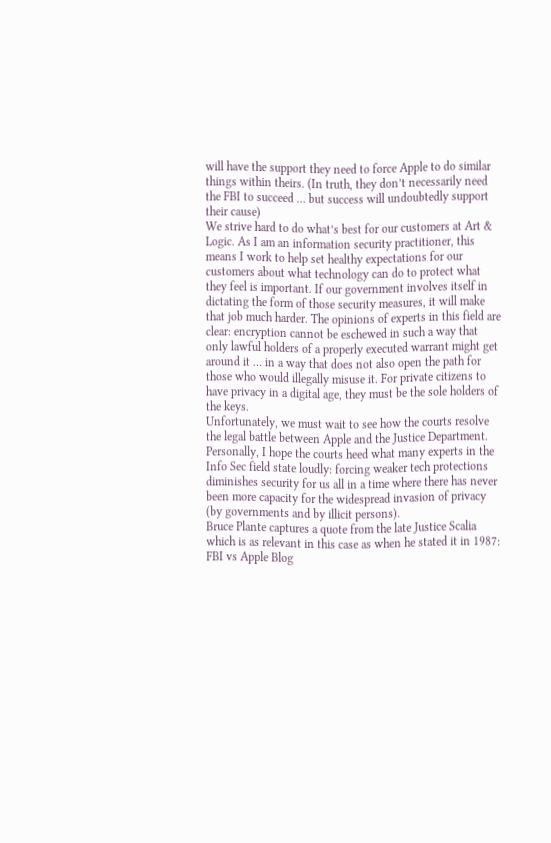will have the support they need to force Apple to do similar things within theirs. (In truth, they don’t necessarily need the FBI to succeed … but success will undoubtedly support their cause)
We strive hard to do what’s best for our customers at Art & Logic. As I am an information security practitioner, this means I work to help set healthy expectations for our customers about what technology can do to protect what they feel is important. If our government involves itself in dictating the form of those security measures, it will make that job much harder. The opinions of experts in this field are clear: encryption cannot be eschewed in such a way that only lawful holders of a properly executed warrant might get around it … in a way that does not also open the path for those who would illegally misuse it. For private citizens to have privacy in a digital age, they must be the sole holders of the keys.
Unfortunately, we must wait to see how the courts resolve the legal battle between Apple and the Justice Department. Personally, I hope the courts heed what many experts in the Info Sec field state loudly: forcing weaker tech protections diminishes security for us all in a time where there has never been more capacity for the widespread invasion of privacy (by governments and by illicit persons).
Bruce Plante captures a quote from the late Justice Scalia which is as relevant in this case as when he stated it in 1987:
FBI vs Apple Blog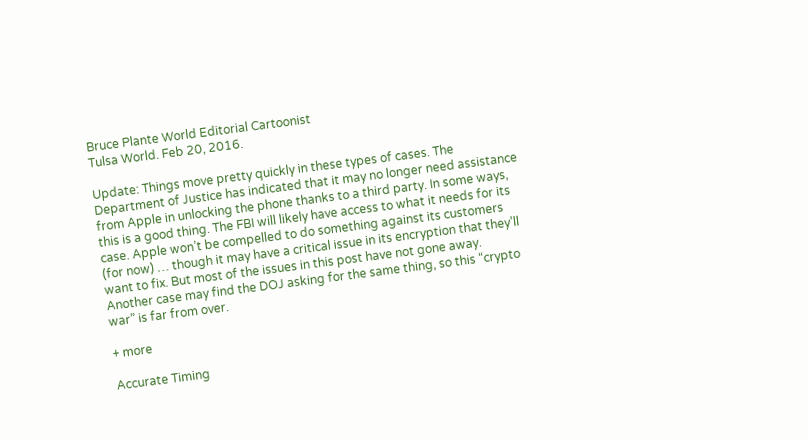Bruce Plante World Editorial Cartoonist
Tulsa World. Feb 20, 2016.

Update: Things move pretty quickly in these types of cases. The Department of Justice has indicated that it may no longer need assistance from Apple in unlocking the phone thanks to a third party. In some ways, this is a good thing. The FBI will likely have access to what it needs for its case. Apple won’t be compelled to do something against its customers (for now) … though it may have a critical issue in its encryption that they’ll want to fix. But most of the issues in this post have not gone away. Another case may find the DOJ asking for the same thing, so this “crypto war” is far from over.

+ more

Accurate Timing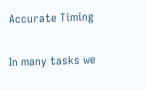Accurate Timing

In many tasks we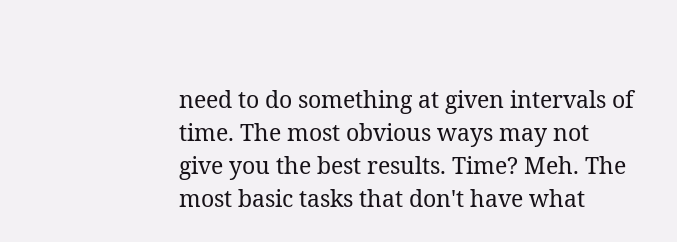need to do something at given intervals of time. The most obvious ways may not give you the best results. Time? Meh. The most basic tasks that don't have what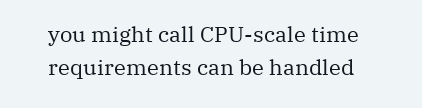you might call CPU-scale time requirements can be handled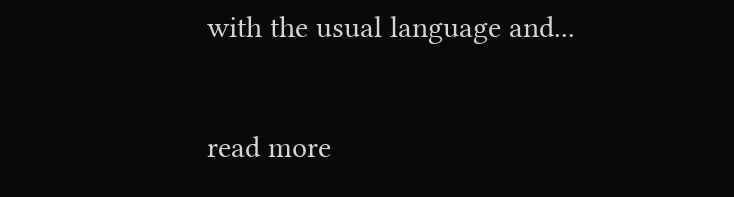with the usual language and...

read more